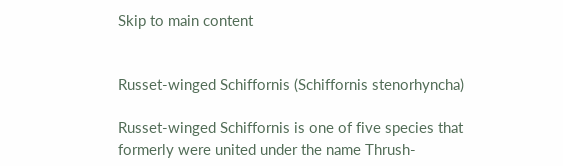Skip to main content


Russet-winged Schiffornis (Schiffornis stenorhyncha)

Russet-winged Schiffornis is one of five species that formerly were united under the name Thrush-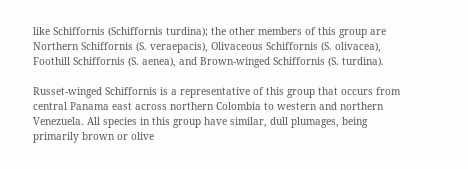like Schiffornis (Schiffornis turdina); the other members of this group are Northern Schiffornis (S. veraepacis), Olivaceous Schiffornis (S. olivacea), Foothill Schiffornis (S. aenea), and Brown-winged Schiffornis (S. turdina).

Russet-winged Schiffornis is a representative of this group that occurs from central Panama east across northern Colombia to western and northern Venezuela. All species in this group have similar, dull plumages, being primarily brown or olive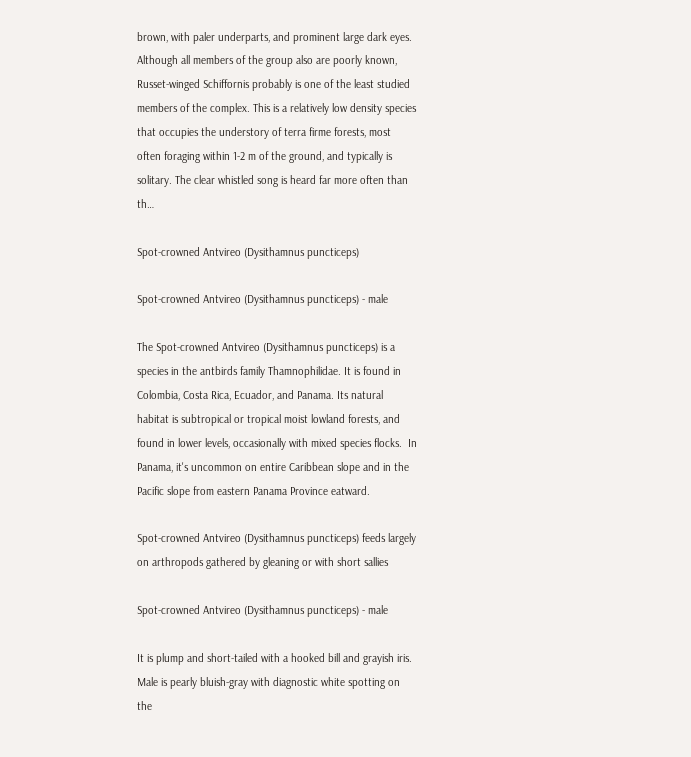brown, with paler underparts, and prominent large dark eyes. Although all members of the group also are poorly known, Russet-winged Schiffornis probably is one of the least studied members of the complex. This is a relatively low density species that occupies the understory of terra firme forests, most often foraging within 1-2 m of the ground, and typically is solitary. The clear whistled song is heard far more often than th…

Spot-crowned Antvireo (Dysithamnus puncticeps)

Spot-crowned Antvireo (Dysithamnus puncticeps) - male

The Spot-crowned Antvireo (Dysithamnus puncticeps) is a species in the antbirds family Thamnophilidae. It is found in Colombia, Costa Rica, Ecuador, and Panama. Its natural habitat is subtropical or tropical moist lowland forests, and found in lower levels, occasionally with mixed species flocks.  In Panama, it's uncommon on entire Caribbean slope and in the Pacific slope from eastern Panama Province eatward.

Spot-crowned Antvireo (Dysithamnus puncticeps) feeds largely on arthropods gathered by gleaning or with short sallies

Spot-crowned Antvireo (Dysithamnus puncticeps) - male

It is plump and short-tailed with a hooked bill and grayish iris. Male is pearly bluish-gray with diagnostic white spotting on the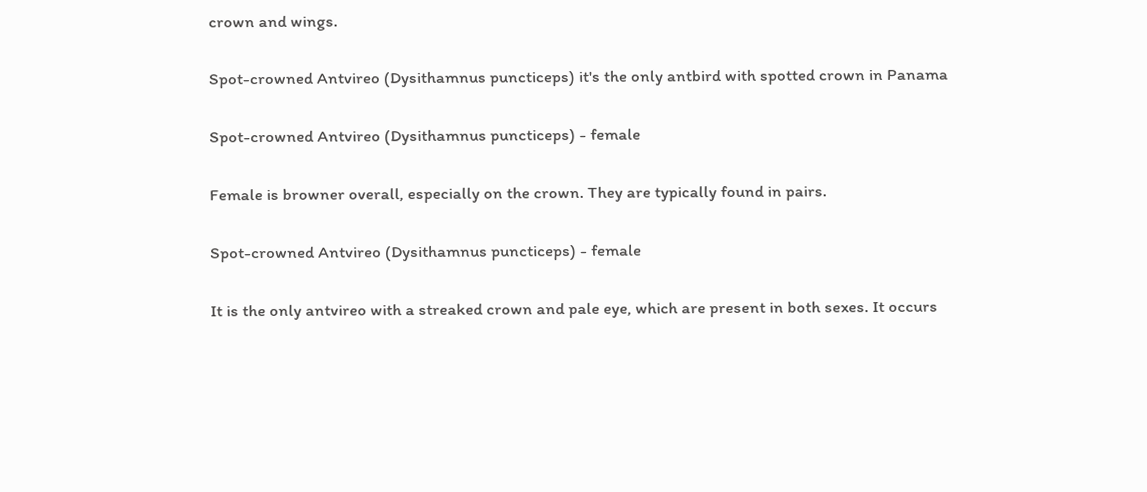crown and wings.

Spot-crowned Antvireo (Dysithamnus puncticeps) it's the only antbird with spotted crown in Panama

Spot-crowned Antvireo (Dysithamnus puncticeps) - female

Female is browner overall, especially on the crown. They are typically found in pairs.

Spot-crowned Antvireo (Dysithamnus puncticeps) - female

It is the only antvireo with a streaked crown and pale eye, which are present in both sexes. It occurs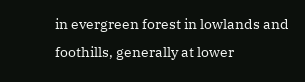in evergreen forest in lowlands and foothills, generally at lower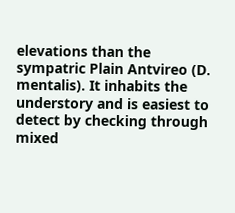elevations than the sympatric Plain Antvireo (D. mentalis). It inhabits the understory and is easiest to detect by checking through mixed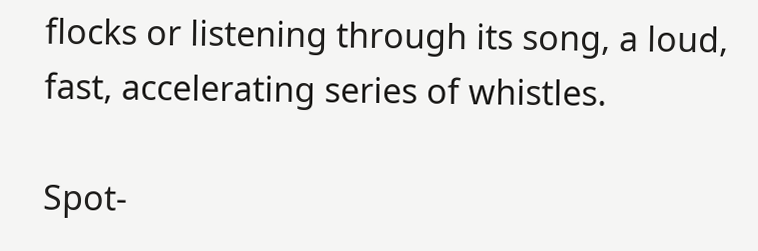flocks or listening through its song, a loud, fast, accelerating series of whistles.

Spot-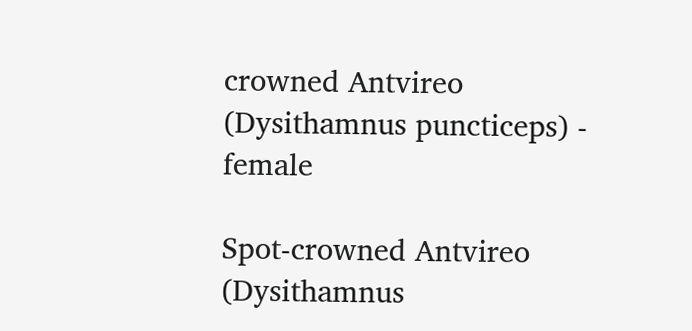crowned Antvireo (Dysithamnus puncticeps) - female

Spot-crowned Antvireo (Dysithamnus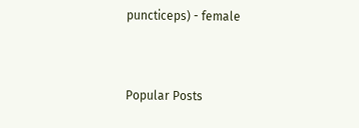puncticeps) - female


Popular Posts